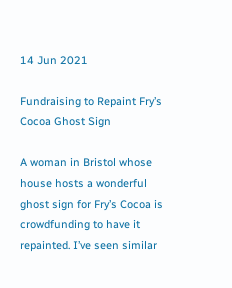14 Jun 2021

Fundraising to Repaint Fry’s Cocoa Ghost Sign

A woman in Bristol whose house hosts a wonderful ghost sign for Fry’s Cocoa is crowdfunding to have it repainted. I’ve seen similar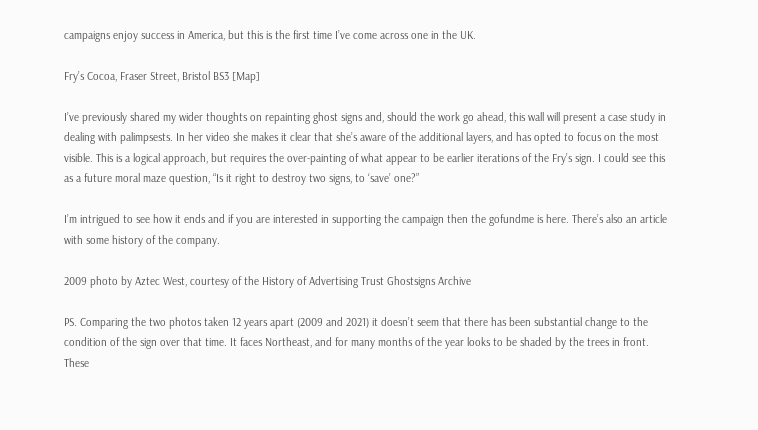campaigns enjoy success in America, but this is the first time I’ve come across one in the UK.

Fry’s Cocoa, Fraser Street, Bristol BS3 [Map]

I’ve previously shared my wider thoughts on repainting ghost signs and, should the work go ahead, this wall will present a case study in dealing with palimpsests. In her video she makes it clear that she’s aware of the additional layers, and has opted to focus on the most visible. This is a logical approach, but requires the over-painting of what appear to be earlier iterations of the Fry’s sign. I could see this as a future moral maze question, “Is it right to destroy two signs, to ‘save’ one?”

I’m intrigued to see how it ends and if you are interested in supporting the campaign then the gofundme is here. There’s also an article with some history of the company.

2009 photo by Aztec West, courtesy of the History of Advertising Trust Ghostsigns Archive

PS. Comparing the two photos taken 12 years apart (2009 and 2021) it doesn’t seem that there has been substantial change to the condition of the sign over that time. It faces Northeast, and for many months of the year looks to be shaded by the trees in front. These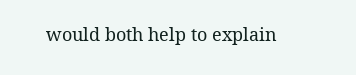would both help to explain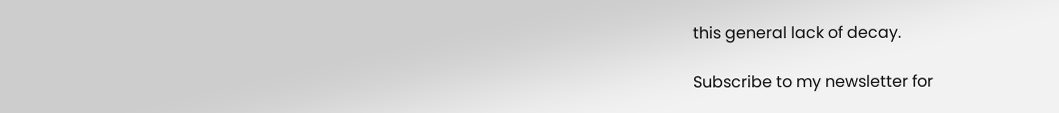this general lack of decay.

Subscribe to my newsletter for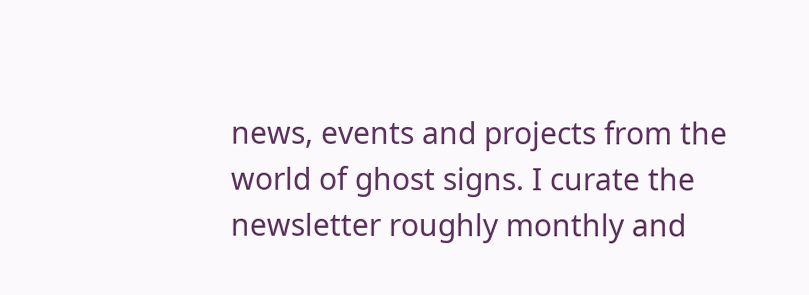news, events and projects from the world of ghost signs. I curate the newsletter roughly monthly and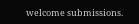welcome submissions.